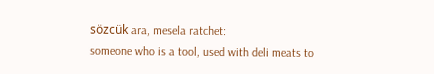sözcük ara, mesela ratchet:
someone who is a tool, used with deli meats to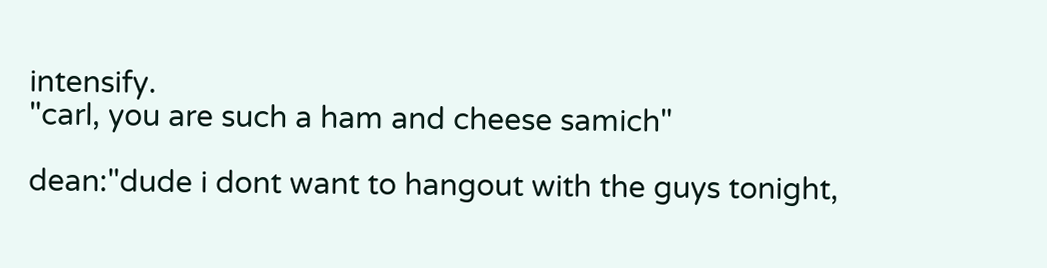intensify.
"carl, you are such a ham and cheese samich"

dean:"dude i dont want to hangout with the guys tonight,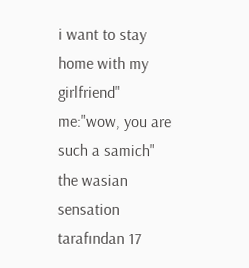i want to stay home with my girlfriend"
me:"wow, you are such a samich"
the wasian sensation tarafından 17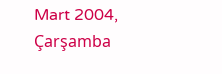Mart 2004, Çarşamba